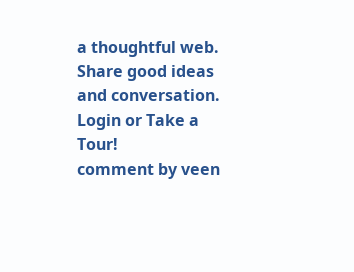a thoughtful web.
Share good ideas and conversation.   Login or Take a Tour!
comment by veen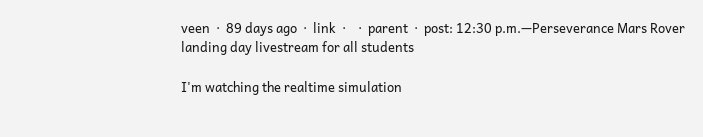veen  ·  89 days ago  ·  link  ·    ·  parent  ·  post: 12:30 p.m.—Perseverance Mars Rover landing day livestream for all students

I'm watching the realtime simulation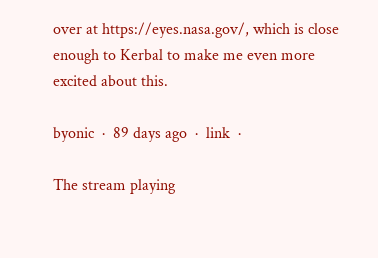over at https://eyes.nasa.gov/, which is close enough to Kerbal to make me even more excited about this.

byonic  ·  89 days ago  ·  link  ·

The stream playing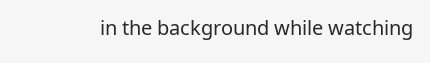in the background while watching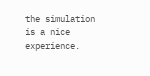the simulation is a nice experience.